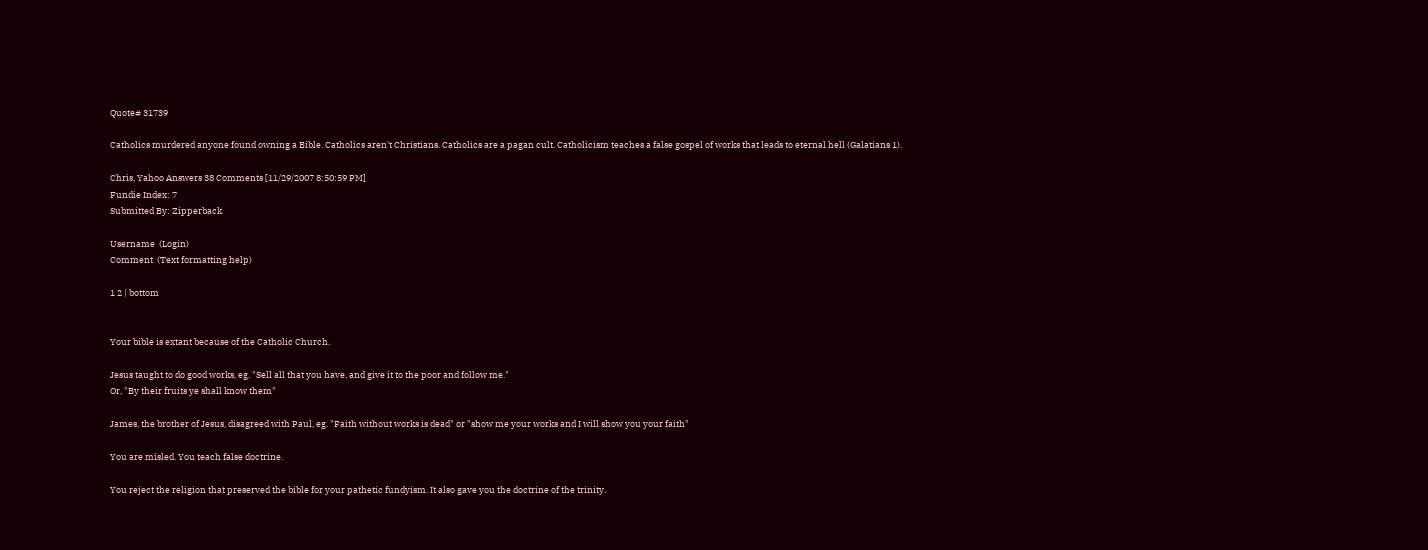Quote# 31739

Catholics murdered anyone found owning a Bible. Catholics aren't Christians. Catholics are a pagan cult. Catholicism teaches a false gospel of works that leads to eternal hell (Galatians 1).

Chris, Yahoo Answers 38 Comments [11/29/2007 8:50:59 PM]
Fundie Index: 7
Submitted By: Zipperback

Username  (Login)
Comment  (Text formatting help)

1 2 | bottom


Your bible is extant because of the Catholic Church.

Jesus taught to do good works, eg. "Sell all that you have, and give it to the poor and follow me."
Or, "By their fruits ye shall know them"

James, the brother of Jesus, disagreed with Paul, eg. "Faith without works is dead" or "show me your works and I will show you your faith"

You are misled. You teach false doctrine.

You reject the religion that preserved the bible for your pathetic fundyism. It also gave you the doctrine of the trinity.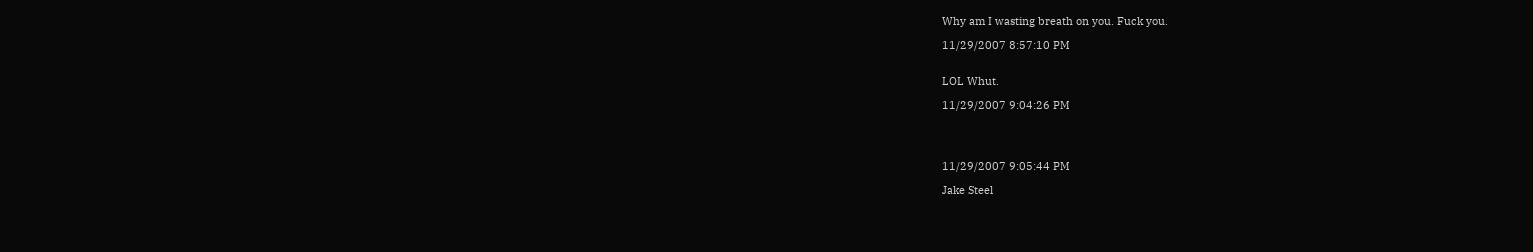Why am I wasting breath on you. Fuck you.

11/29/2007 8:57:10 PM


LOL Whut.

11/29/2007 9:04:26 PM




11/29/2007 9:05:44 PM

Jake Steel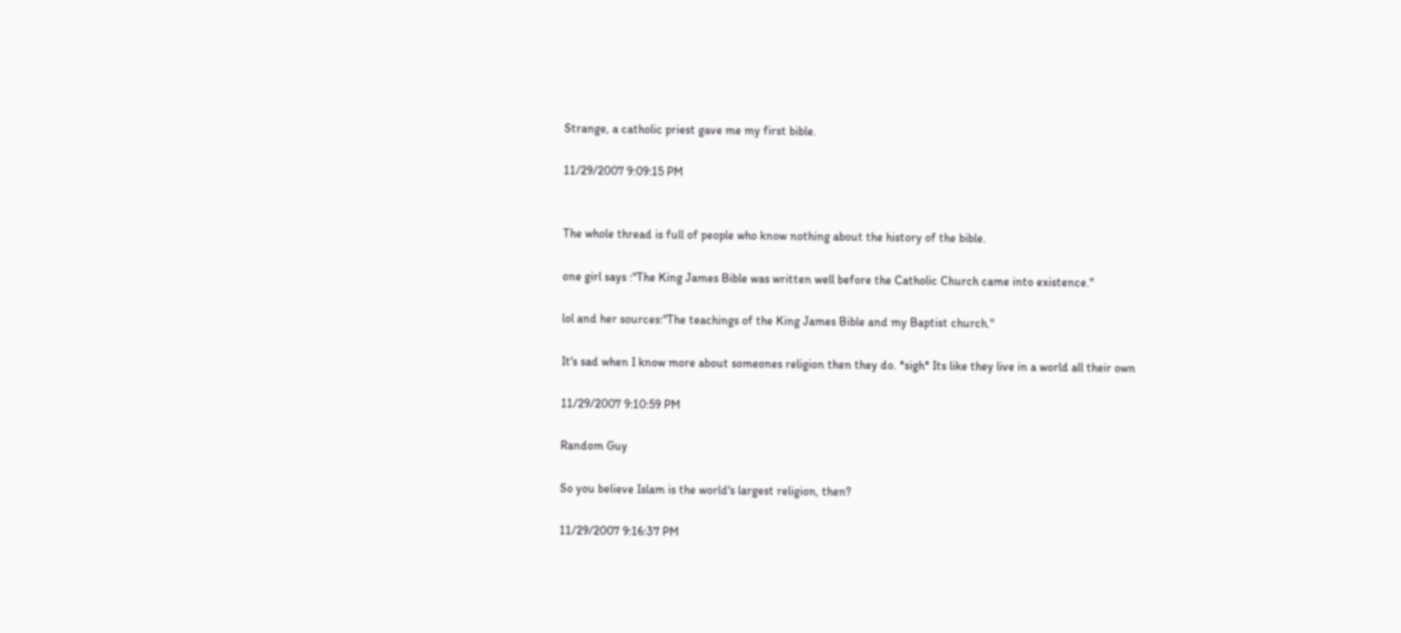Strange, a catholic priest gave me my first bible.

11/29/2007 9:09:15 PM


The whole thread is full of people who know nothing about the history of the bible.

one girl says :"The King James Bible was written well before the Catholic Church came into existence."

lol and her sources:"The teachings of the King James Bible and my Baptist church."

It's sad when I know more about someones religion then they do. *sigh* Its like they live in a world all their own

11/29/2007 9:10:59 PM

Random Guy

So you believe Islam is the world's largest religion, then?

11/29/2007 9:16:37 PM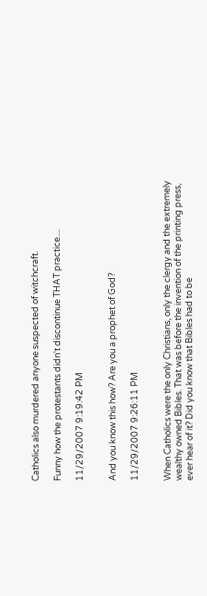Catholics also murdered anyone suspected of witchcraft.

Funny how the protestants didn't discontinue THAT practice....

11/29/2007 9:19:42 PM


And you know this how? Are you a prophet of God?

11/29/2007 9:26:11 PM


When Catholics were the only Christians, only the clergy and the extremely wealthy owned Bibles. That was before the invention of the printing press, ever hear of it? Did you know that Bibles had to be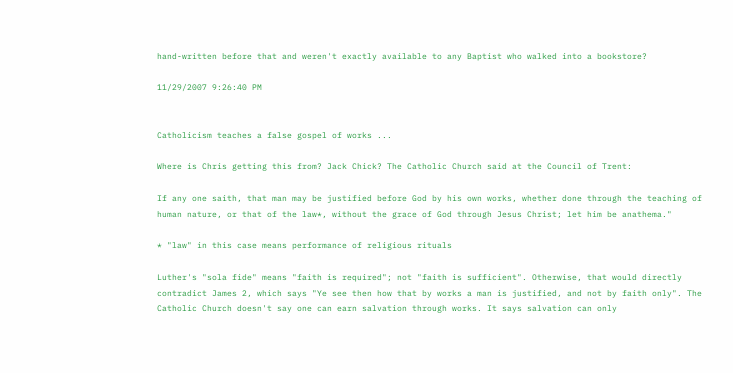hand-written before that and weren't exactly available to any Baptist who walked into a bookstore?

11/29/2007 9:26:40 PM


Catholicism teaches a false gospel of works ...

Where is Chris getting this from? Jack Chick? The Catholic Church said at the Council of Trent:

If any one saith, that man may be justified before God by his own works, whether done through the teaching of human nature, or that of the law*, without the grace of God through Jesus Christ; let him be anathema."

* "law" in this case means performance of religious rituals

Luther's "sola fide" means "faith is required"; not "faith is sufficient". Otherwise, that would directly contradict James 2, which says "Ye see then how that by works a man is justified, and not by faith only". The Catholic Church doesn't say one can earn salvation through works. It says salvation can only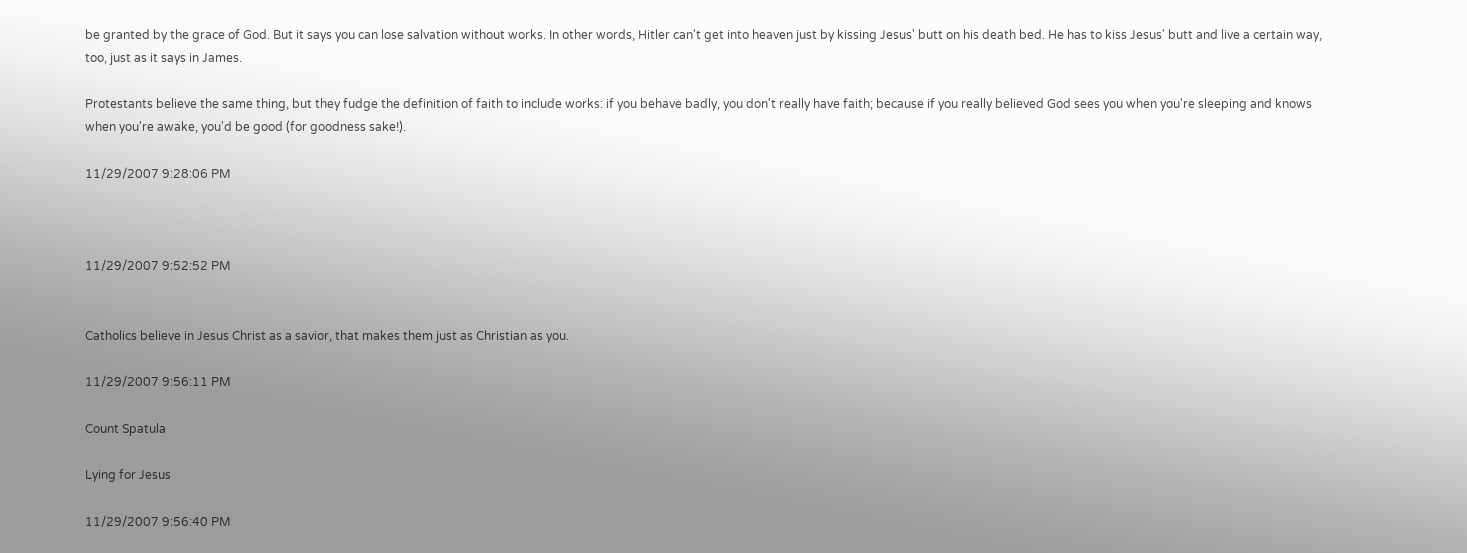be granted by the grace of God. But it says you can lose salvation without works. In other words, Hitler can't get into heaven just by kissing Jesus' butt on his death bed. He has to kiss Jesus' butt and live a certain way, too, just as it says in James.

Protestants believe the same thing, but they fudge the definition of faith to include works: if you behave badly, you don't really have faith; because if you really believed God sees you when you're sleeping and knows when you're awake, you'd be good (for goodness sake!).

11/29/2007 9:28:06 PM



11/29/2007 9:52:52 PM


Catholics believe in Jesus Christ as a savior, that makes them just as Christian as you.

11/29/2007 9:56:11 PM

Count Spatula

Lying for Jesus

11/29/2007 9:56:40 PM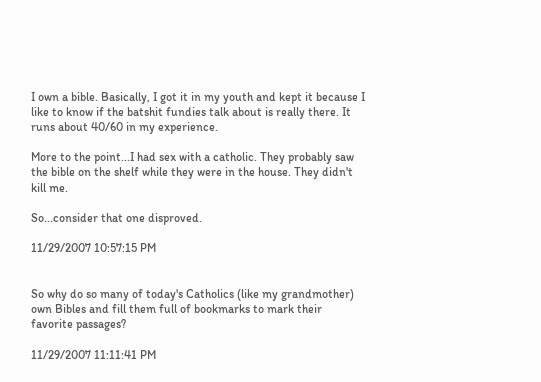I own a bible. Basically, I got it in my youth and kept it because I like to know if the batshit fundies talk about is really there. It runs about 40/60 in my experience.

More to the point...I had sex with a catholic. They probably saw the bible on the shelf while they were in the house. They didn't kill me.

So...consider that one disproved.

11/29/2007 10:57:15 PM


So why do so many of today's Catholics (like my grandmother) own Bibles and fill them full of bookmarks to mark their favorite passages?

11/29/2007 11:11:41 PM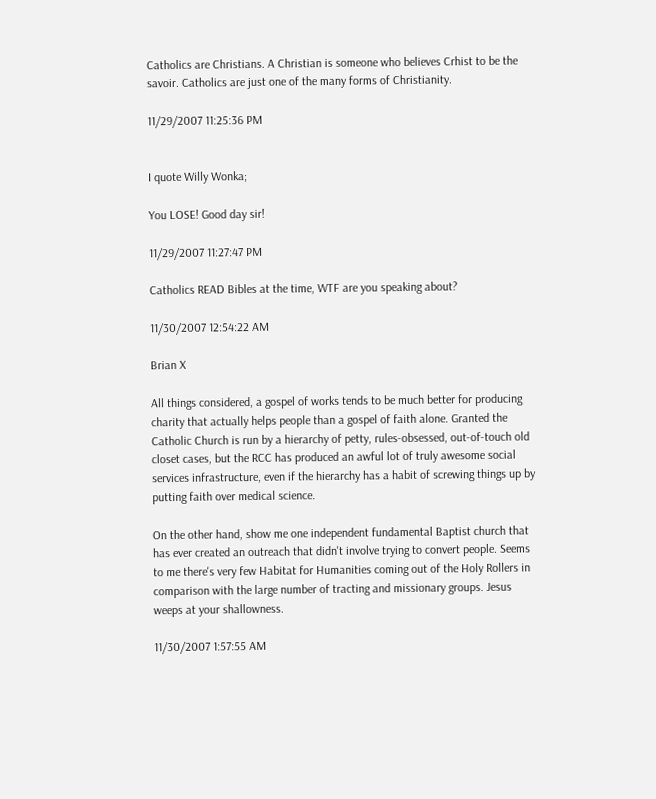Catholics are Christians. A Christian is someone who believes Crhist to be the savoir. Catholics are just one of the many forms of Christianity.

11/29/2007 11:25:36 PM


I quote Willy Wonka;

You LOSE! Good day sir!

11/29/2007 11:27:47 PM

Catholics READ Bibles at the time, WTF are you speaking about?

11/30/2007 12:54:22 AM

Brian X

All things considered, a gospel of works tends to be much better for producing charity that actually helps people than a gospel of faith alone. Granted the Catholic Church is run by a hierarchy of petty, rules-obsessed, out-of-touch old closet cases, but the RCC has produced an awful lot of truly awesome social services infrastructure, even if the hierarchy has a habit of screwing things up by putting faith over medical science.

On the other hand, show me one independent fundamental Baptist church that has ever created an outreach that didn't involve trying to convert people. Seems to me there's very few Habitat for Humanities coming out of the Holy Rollers in comparison with the large number of tracting and missionary groups. Jesus weeps at your shallowness.

11/30/2007 1:57:55 AM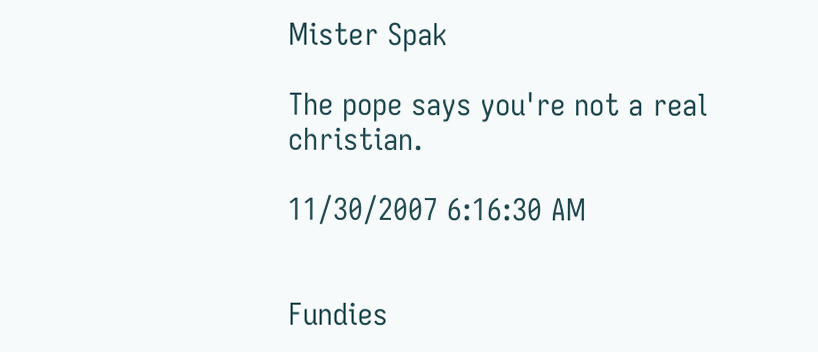Mister Spak

The pope says you're not a real christian.

11/30/2007 6:16:30 AM


Fundies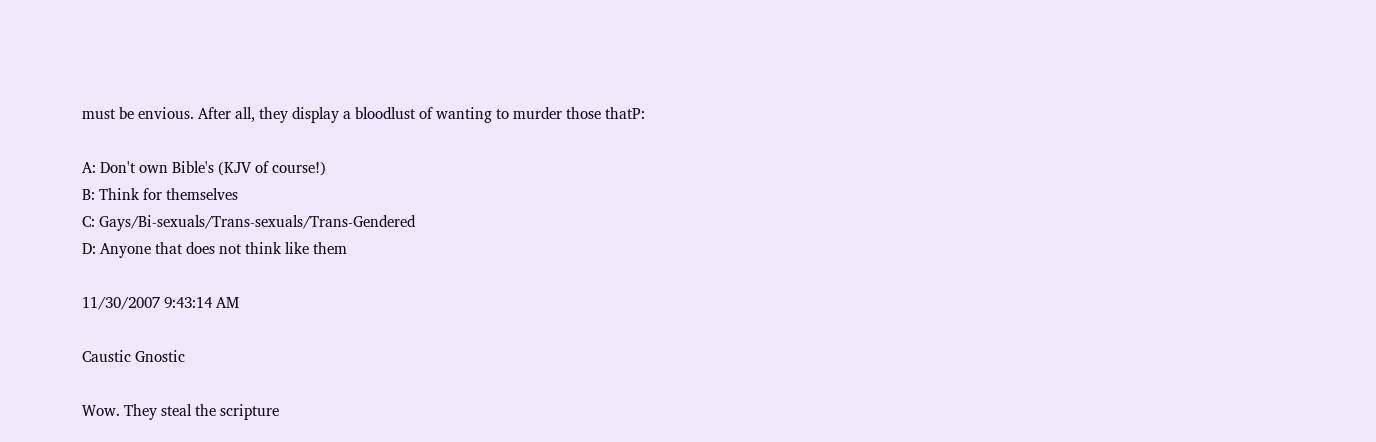must be envious. After all, they display a bloodlust of wanting to murder those thatP:

A: Don't own Bible's (KJV of course!)
B: Think for themselves
C: Gays/Bi-sexuals/Trans-sexuals/Trans-Gendered
D: Anyone that does not think like them

11/30/2007 9:43:14 AM

Caustic Gnostic

Wow. They steal the scripture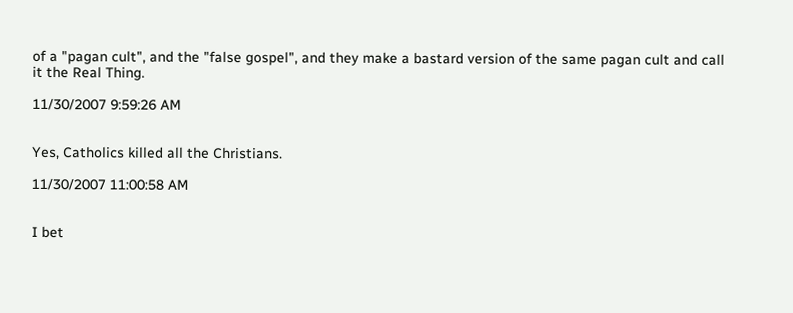of a "pagan cult", and the "false gospel", and they make a bastard version of the same pagan cult and call it the Real Thing.

11/30/2007 9:59:26 AM


Yes, Catholics killed all the Christians.

11/30/2007 11:00:58 AM


I bet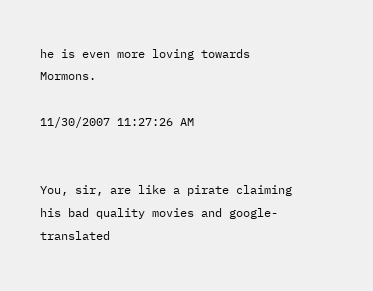he is even more loving towards Mormons.

11/30/2007 11:27:26 AM


You, sir, are like a pirate claiming his bad quality movies and google-translated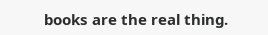books are the real thing.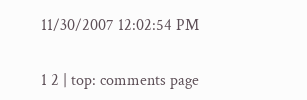11/30/2007 12:02:54 PM

1 2 | top: comments page